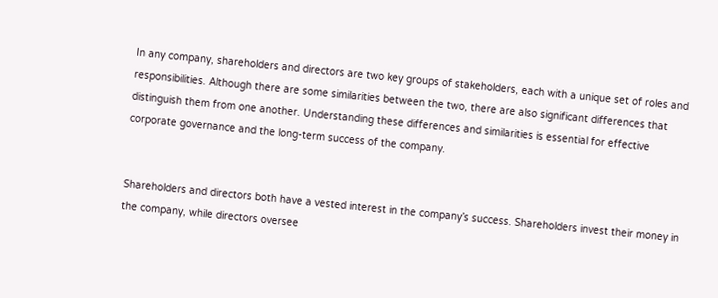In any company, shareholders and directors are two key groups of stakeholders, each with a unique set of roles and responsibilities. Although there are some similarities between the two, there are also significant differences that distinguish them from one another. Understanding these differences and similarities is essential for effective corporate governance and the long-term success of the company.


Shareholders and directors both have a vested interest in the company’s success. Shareholders invest their money in the company, while directors oversee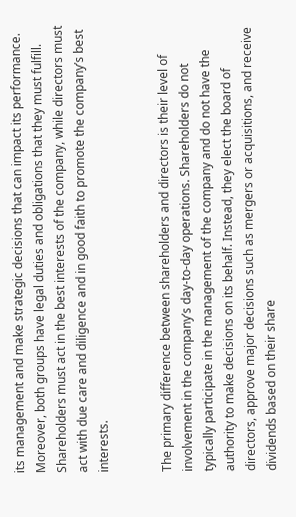its management and make strategic decisions that can impact its performance. Moreover, both groups have legal duties and obligations that they must fulfill. Shareholders must act in the best interests of the company, while directors must act with due care and diligence and in good faith to promote the company’s best interests.


The primary difference between shareholders and directors is their level of involvement in the company’s day-to-day operations. Shareholders do not typically participate in the management of the company and do not have the authority to make decisions on its behalf. Instead, they elect the board of directors, approve major decisions such as mergers or acquisitions, and receive dividends based on their share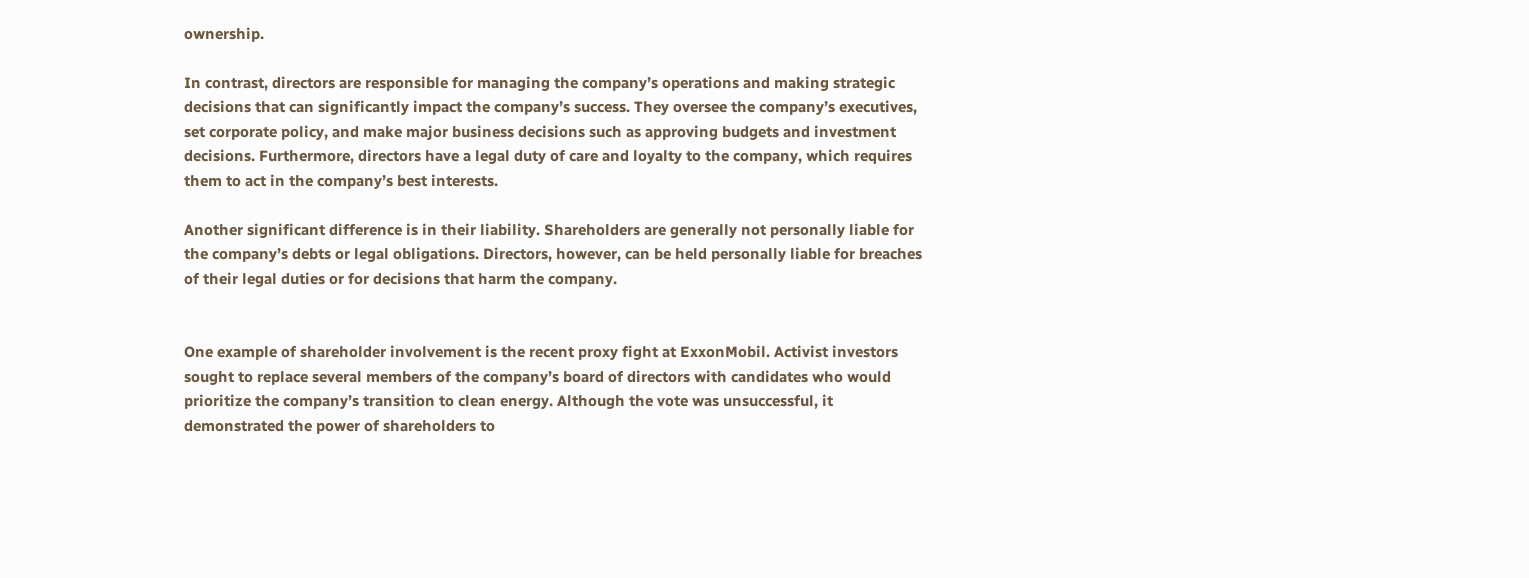ownership.

In contrast, directors are responsible for managing the company’s operations and making strategic decisions that can significantly impact the company’s success. They oversee the company’s executives, set corporate policy, and make major business decisions such as approving budgets and investment decisions. Furthermore, directors have a legal duty of care and loyalty to the company, which requires them to act in the company’s best interests.

Another significant difference is in their liability. Shareholders are generally not personally liable for the company’s debts or legal obligations. Directors, however, can be held personally liable for breaches of their legal duties or for decisions that harm the company.


One example of shareholder involvement is the recent proxy fight at ExxonMobil. Activist investors sought to replace several members of the company’s board of directors with candidates who would prioritize the company’s transition to clean energy. Although the vote was unsuccessful, it demonstrated the power of shareholders to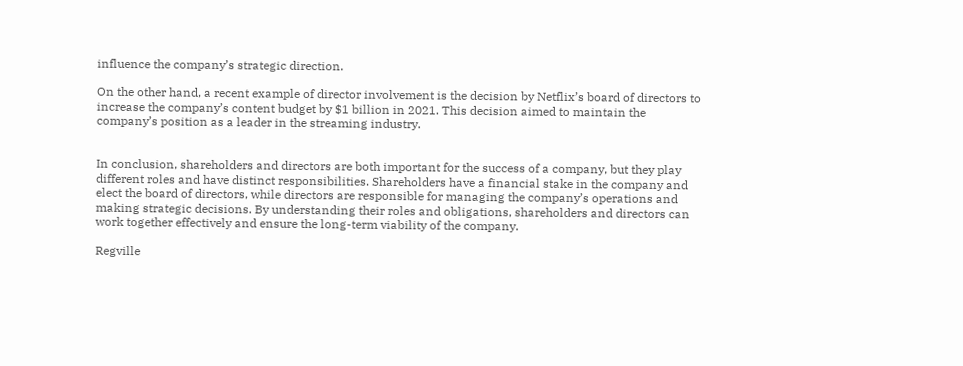influence the company’s strategic direction.

On the other hand, a recent example of director involvement is the decision by Netflix’s board of directors to increase the company’s content budget by $1 billion in 2021. This decision aimed to maintain the company’s position as a leader in the streaming industry.


In conclusion, shareholders and directors are both important for the success of a company, but they play different roles and have distinct responsibilities. Shareholders have a financial stake in the company and elect the board of directors, while directors are responsible for managing the company’s operations and making strategic decisions. By understanding their roles and obligations, shareholders and directors can work together effectively and ensure the long-term viability of the company.

Regville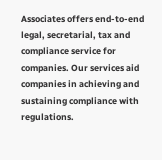Associates offers end-to-end legal, secretarial, tax and compliance service for companies. Our services aid companies in achieving and sustaining compliance with regulations.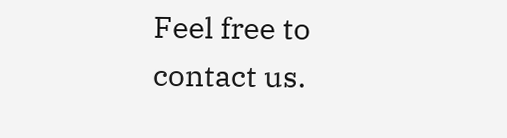Feel free to contact us.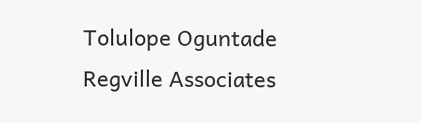Tolulope Oguntade
Regville Associates